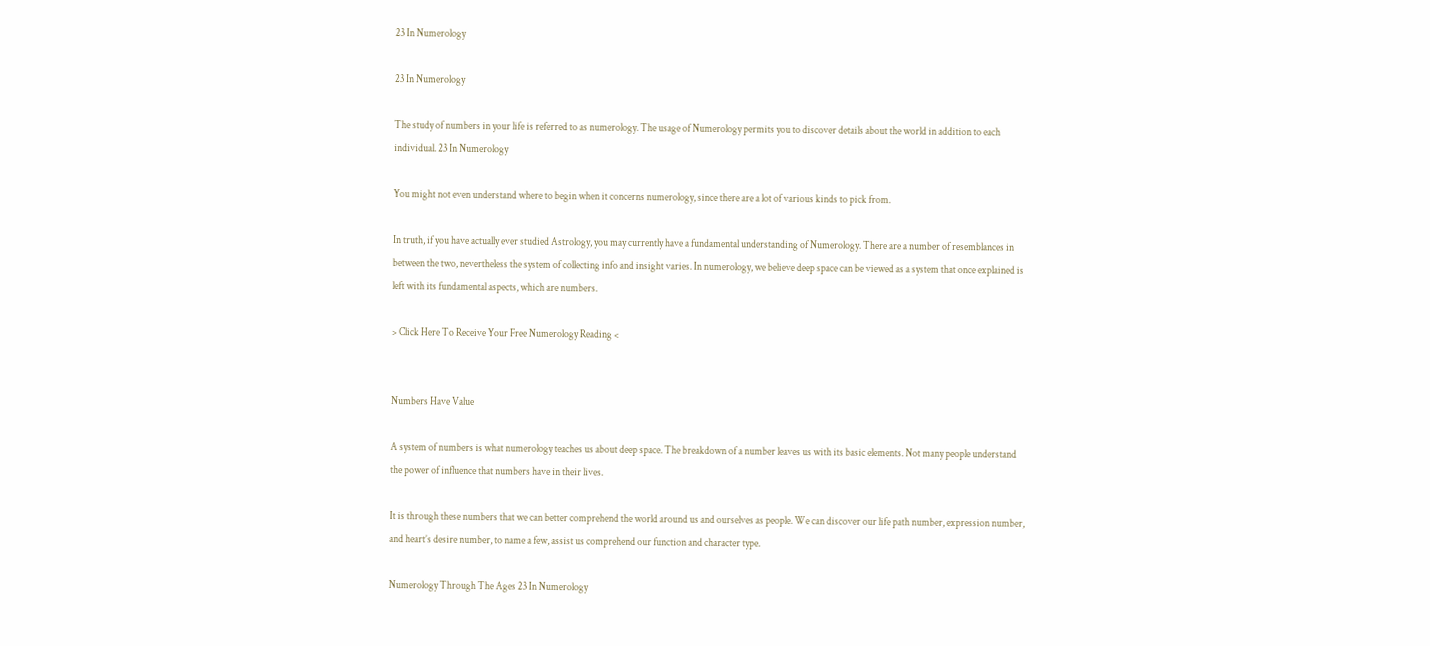23 In Numerology

23 In Numerology

The study of numbers in your life is referred to as numerology. The usage of Numerology permits you to discover details about the world in addition to each individual. 23 In Numerology

You might not even understand where to begin when it concerns numerology, since there are a lot of various kinds to pick from.

In truth, if you have actually ever studied Astrology, you may currently have a fundamental understanding of Numerology. There are a number of resemblances in between the two, nevertheless the system of collecting info and insight varies. In numerology, we believe deep space can be viewed as a system that once explained is left with its fundamental aspects, which are numbers.

> Click Here To Receive Your Free Numerology Reading <


Numbers Have Value

A system of numbers is what numerology teaches us about deep space. The breakdown of a number leaves us with its basic elements. Not many people understand the power of influence that numbers have in their lives.

It is through these numbers that we can better comprehend the world around us and ourselves as people. We can discover our life path number, expression number, and heart’s desire number, to name a few, assist us comprehend our function and character type.

Numerology Through The Ages 23 In Numerology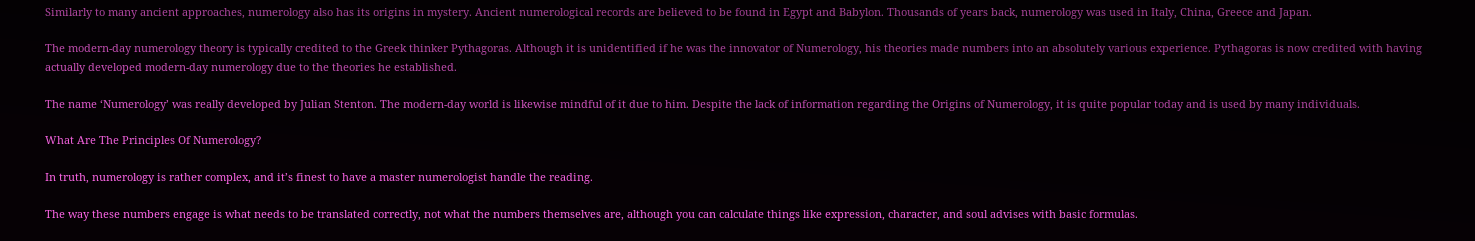Similarly to many ancient approaches, numerology also has its origins in mystery. Ancient numerological records are believed to be found in Egypt and Babylon. Thousands of years back, numerology was used in Italy, China, Greece and Japan.

The modern-day numerology theory is typically credited to the Greek thinker Pythagoras. Although it is unidentified if he was the innovator of Numerology, his theories made numbers into an absolutely various experience. Pythagoras is now credited with having actually developed modern-day numerology due to the theories he established.

The name ‘Numerology’ was really developed by Julian Stenton. The modern-day world is likewise mindful of it due to him. Despite the lack of information regarding the Origins of Numerology, it is quite popular today and is used by many individuals.

What Are The Principles Of Numerology?

In truth, numerology is rather complex, and it’s finest to have a master numerologist handle the reading.

The way these numbers engage is what needs to be translated correctly, not what the numbers themselves are, although you can calculate things like expression, character, and soul advises with basic formulas.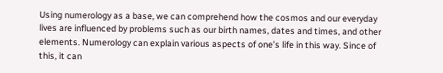Using numerology as a base, we can comprehend how the cosmos and our everyday lives are influenced by problems such as our birth names, dates and times, and other elements. Numerology can explain various aspects of one’s life in this way. Since of this, it can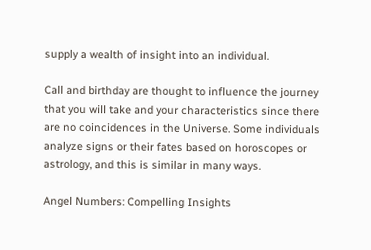supply a wealth of insight into an individual.

Call and birthday are thought to influence the journey that you will take and your characteristics since there are no coincidences in the Universe. Some individuals analyze signs or their fates based on horoscopes or astrology, and this is similar in many ways.

Angel Numbers: Compelling Insights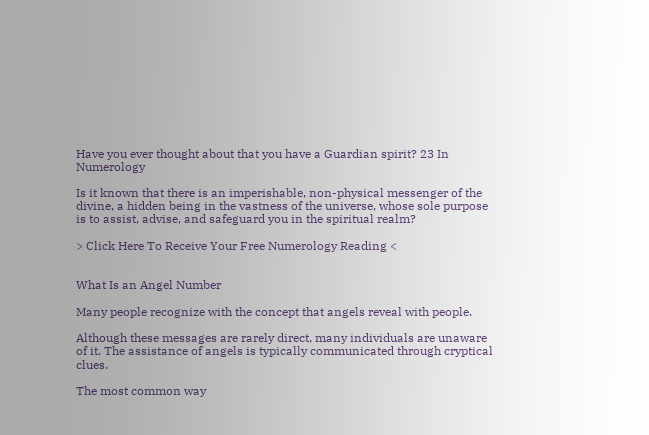Have you ever thought about that you have a Guardian spirit? 23 In Numerology

Is it known that there is an imperishable, non-physical messenger of the divine, a hidden being in the vastness of the universe, whose sole purpose is to assist, advise, and safeguard you in the spiritual realm?

> Click Here To Receive Your Free Numerology Reading <


What Is an Angel Number

Many people recognize with the concept that angels reveal with people.

Although these messages are rarely direct, many individuals are unaware of it. The assistance of angels is typically communicated through cryptical clues.

The most common way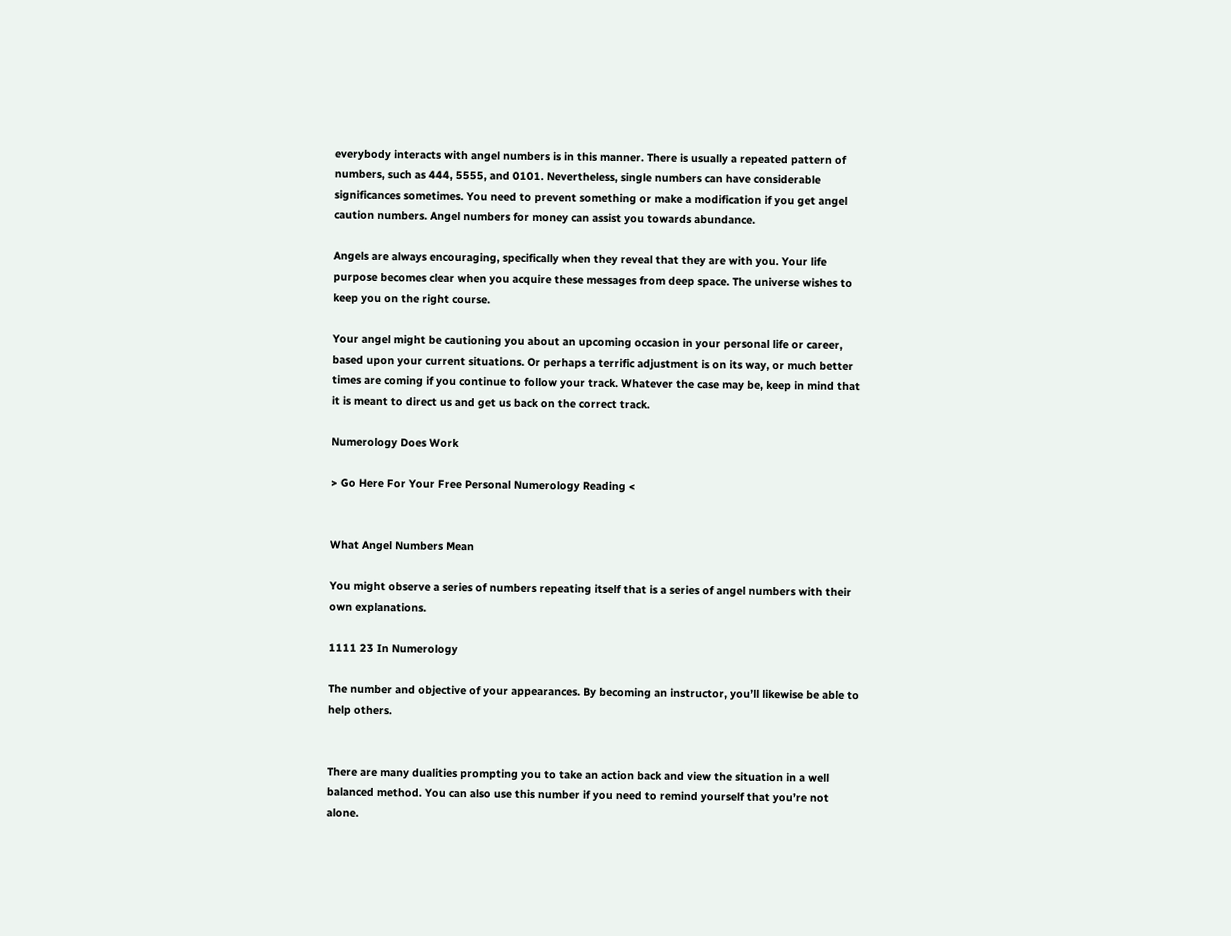everybody interacts with angel numbers is in this manner. There is usually a repeated pattern of numbers, such as 444, 5555, and 0101. Nevertheless, single numbers can have considerable significances sometimes. You need to prevent something or make a modification if you get angel caution numbers. Angel numbers for money can assist you towards abundance.

Angels are always encouraging, specifically when they reveal that they are with you. Your life purpose becomes clear when you acquire these messages from deep space. The universe wishes to keep you on the right course.

Your angel might be cautioning you about an upcoming occasion in your personal life or career, based upon your current situations. Or perhaps a terrific adjustment is on its way, or much better times are coming if you continue to follow your track. Whatever the case may be, keep in mind that it is meant to direct us and get us back on the correct track.

Numerology Does Work

> Go Here For Your Free Personal Numerology Reading <


What Angel Numbers Mean

You might observe a series of numbers repeating itself that is a series of angel numbers with their own explanations.

1111 23 In Numerology

The number and objective of your appearances. By becoming an instructor, you’ll likewise be able to help others.


There are many dualities prompting you to take an action back and view the situation in a well balanced method. You can also use this number if you need to remind yourself that you’re not alone.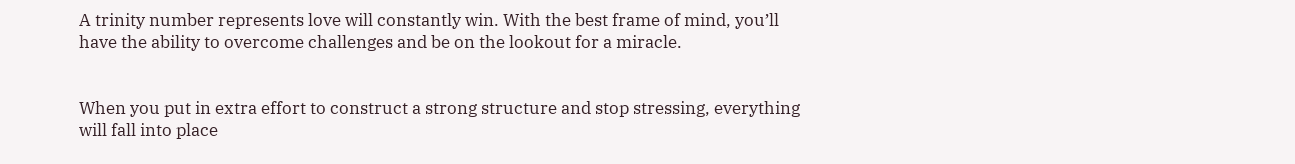A trinity number represents love will constantly win. With the best frame of mind, you’ll have the ability to overcome challenges and be on the lookout for a miracle.


When you put in extra effort to construct a strong structure and stop stressing, everything will fall into place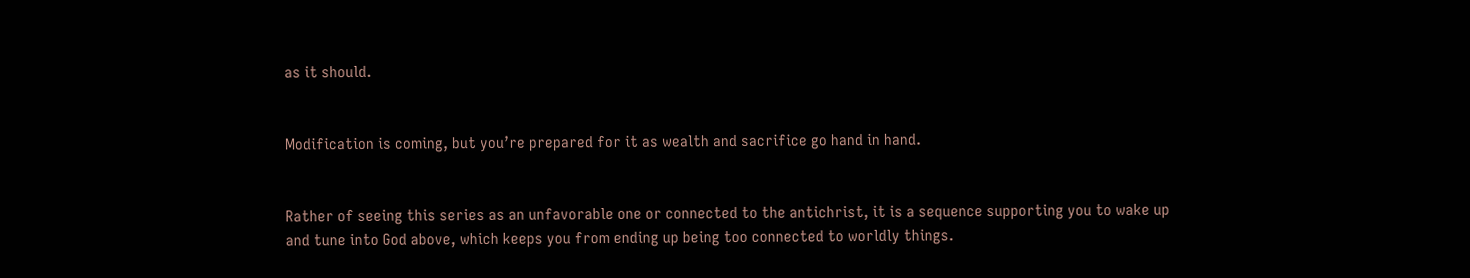as it should.


Modification is coming, but you’re prepared for it as wealth and sacrifice go hand in hand.


Rather of seeing this series as an unfavorable one or connected to the antichrist, it is a sequence supporting you to wake up and tune into God above, which keeps you from ending up being too connected to worldly things.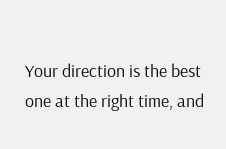Your direction is the best one at the right time, and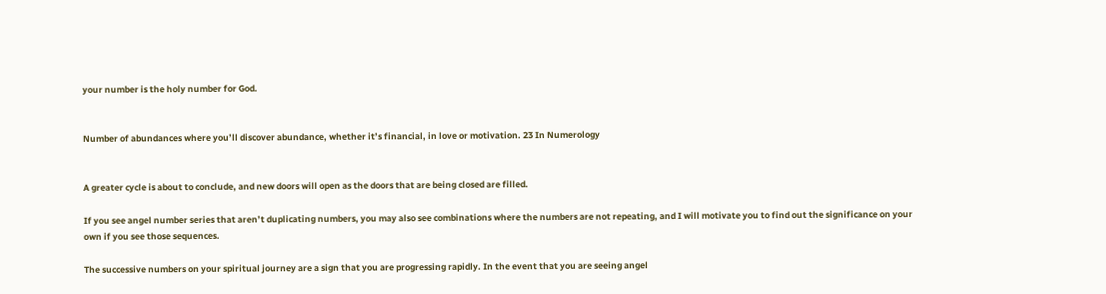your number is the holy number for God.


Number of abundances where you’ll discover abundance, whether it’s financial, in love or motivation. 23 In Numerology


A greater cycle is about to conclude, and new doors will open as the doors that are being closed are filled.

If you see angel number series that aren’t duplicating numbers, you may also see combinations where the numbers are not repeating, and I will motivate you to find out the significance on your own if you see those sequences.

The successive numbers on your spiritual journey are a sign that you are progressing rapidly. In the event that you are seeing angel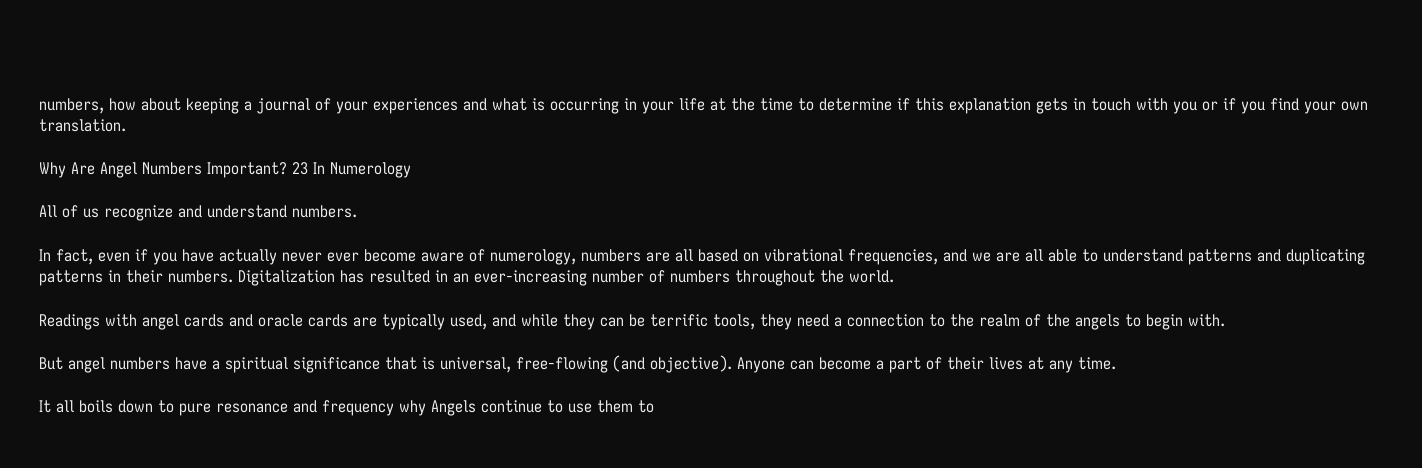numbers, how about keeping a journal of your experiences and what is occurring in your life at the time to determine if this explanation gets in touch with you or if you find your own translation.

Why Are Angel Numbers Important? 23 In Numerology

All of us recognize and understand numbers.

In fact, even if you have actually never ever become aware of numerology, numbers are all based on vibrational frequencies, and we are all able to understand patterns and duplicating patterns in their numbers. Digitalization has resulted in an ever-increasing number of numbers throughout the world.

Readings with angel cards and oracle cards are typically used, and while they can be terrific tools, they need a connection to the realm of the angels to begin with.

But angel numbers have a spiritual significance that is universal, free-flowing (and objective). Anyone can become a part of their lives at any time.

It all boils down to pure resonance and frequency why Angels continue to use them to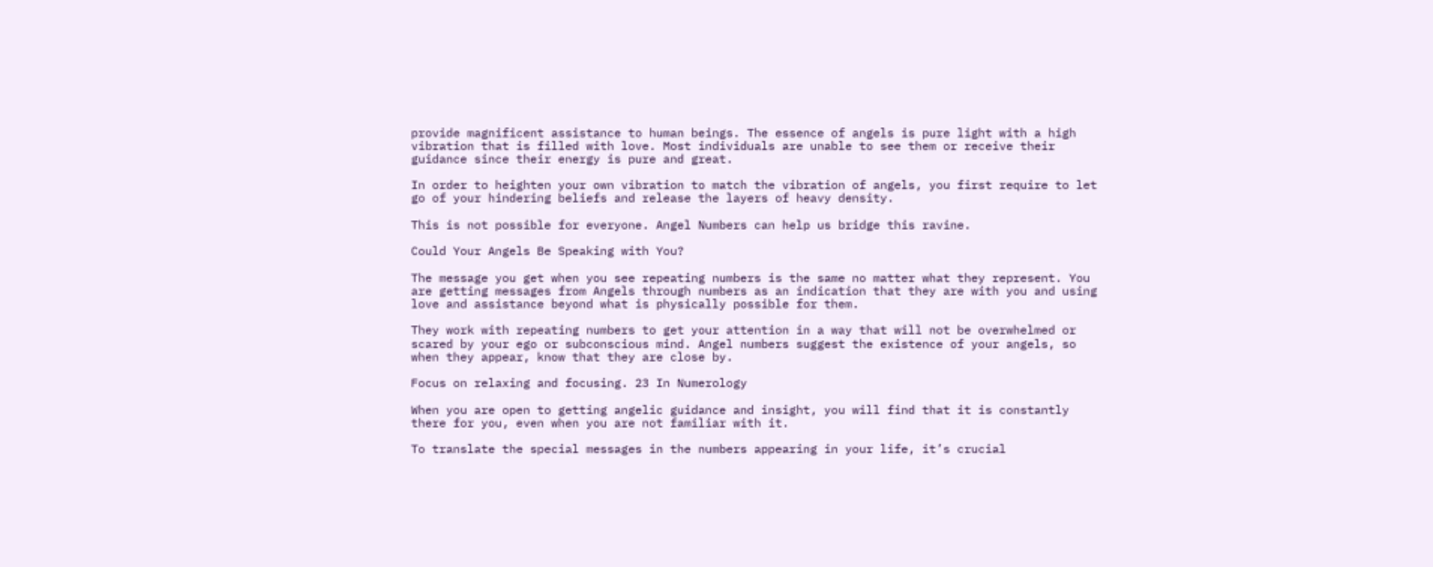provide magnificent assistance to human beings. The essence of angels is pure light with a high vibration that is filled with love. Most individuals are unable to see them or receive their guidance since their energy is pure and great.

In order to heighten your own vibration to match the vibration of angels, you first require to let go of your hindering beliefs and release the layers of heavy density.

This is not possible for everyone. Angel Numbers can help us bridge this ravine.

Could Your Angels Be Speaking with You?

The message you get when you see repeating numbers is the same no matter what they represent. You are getting messages from Angels through numbers as an indication that they are with you and using love and assistance beyond what is physically possible for them.

They work with repeating numbers to get your attention in a way that will not be overwhelmed or scared by your ego or subconscious mind. Angel numbers suggest the existence of your angels, so when they appear, know that they are close by.

Focus on relaxing and focusing. 23 In Numerology

When you are open to getting angelic guidance and insight, you will find that it is constantly there for you, even when you are not familiar with it.

To translate the special messages in the numbers appearing in your life, it’s crucial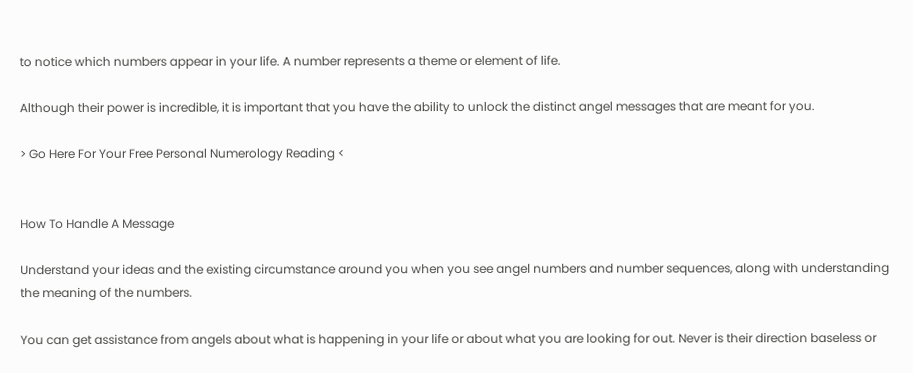to notice which numbers appear in your life. A number represents a theme or element of life.

Although their power is incredible, it is important that you have the ability to unlock the distinct angel messages that are meant for you.

> Go Here For Your Free Personal Numerology Reading <


How To Handle A Message

Understand your ideas and the existing circumstance around you when you see angel numbers and number sequences, along with understanding the meaning of the numbers.

You can get assistance from angels about what is happening in your life or about what you are looking for out. Never is their direction baseless or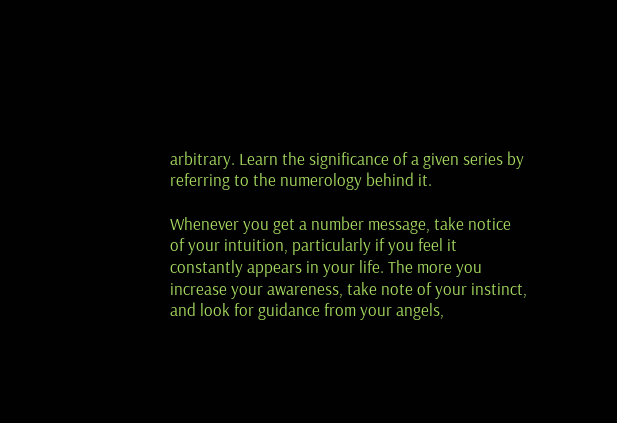arbitrary. Learn the significance of a given series by referring to the numerology behind it.

Whenever you get a number message, take notice of your intuition, particularly if you feel it constantly appears in your life. The more you increase your awareness, take note of your instinct, and look for guidance from your angels,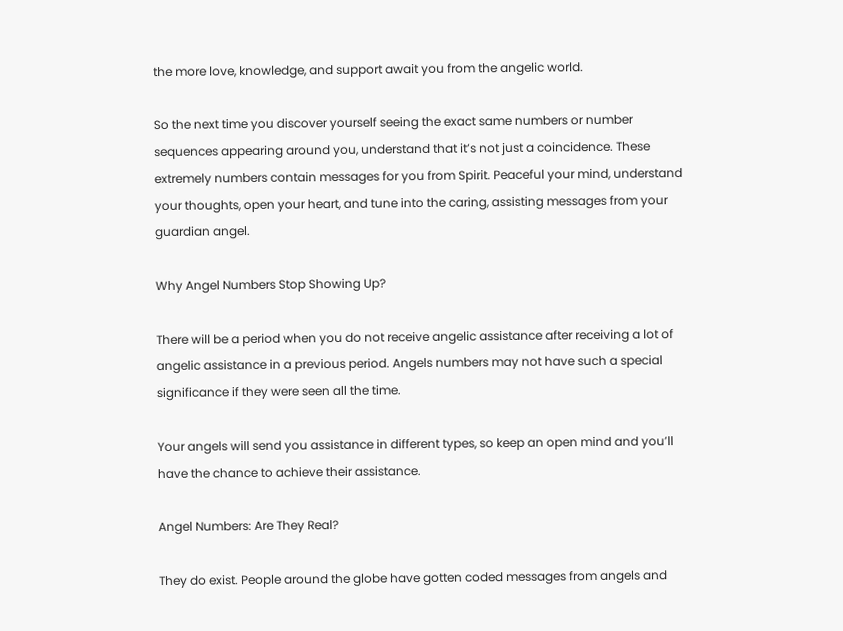the more love, knowledge, and support await you from the angelic world.

So the next time you discover yourself seeing the exact same numbers or number sequences appearing around you, understand that it’s not just a coincidence. These extremely numbers contain messages for you from Spirit. Peaceful your mind, understand your thoughts, open your heart, and tune into the caring, assisting messages from your guardian angel.

Why Angel Numbers Stop Showing Up?

There will be a period when you do not receive angelic assistance after receiving a lot of angelic assistance in a previous period. Angels numbers may not have such a special significance if they were seen all the time.

Your angels will send you assistance in different types, so keep an open mind and you’ll have the chance to achieve their assistance.

Angel Numbers: Are They Real?

They do exist. People around the globe have gotten coded messages from angels and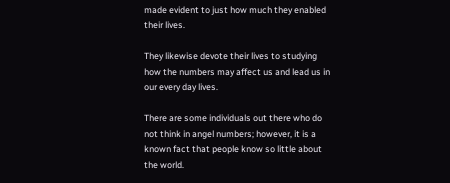made evident to just how much they enabled their lives.

They likewise devote their lives to studying how the numbers may affect us and lead us in our every day lives.

There are some individuals out there who do not think in angel numbers; however, it is a known fact that people know so little about the world.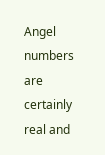Angel numbers are certainly real and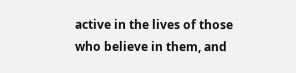active in the lives of those who believe in them, and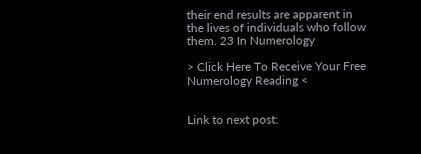their end results are apparent in the lives of individuals who follow them. 23 In Numerology

> Click Here To Receive Your Free Numerology Reading <


Link to next post: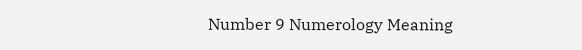Number 9 Numerology Meaning